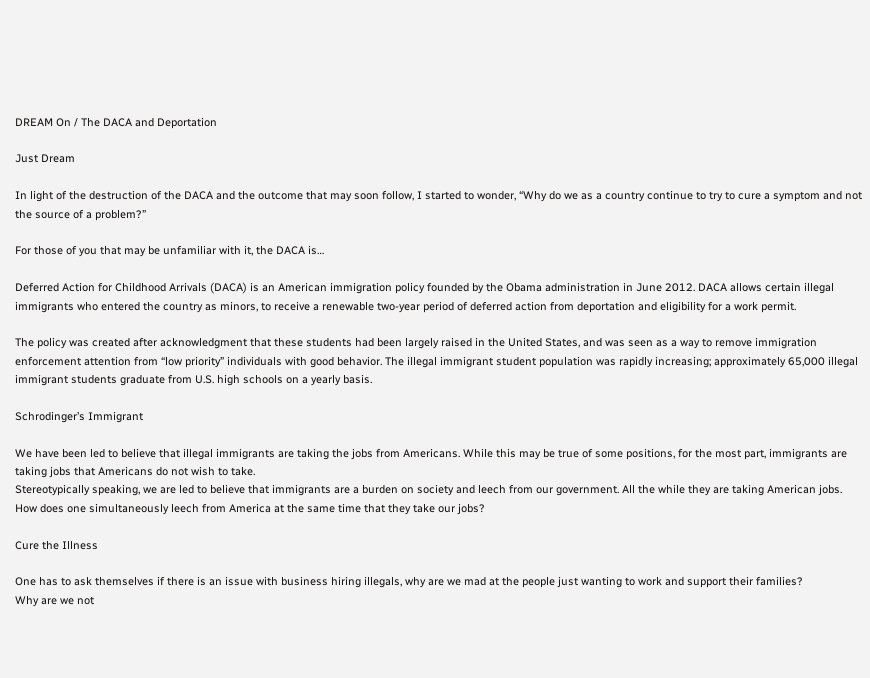DREAM On / The DACA and Deportation

Just Dream

In light of the destruction of the DACA and the outcome that may soon follow, I started to wonder, “Why do we as a country continue to try to cure a symptom and not the source of a problem?”

For those of you that may be unfamiliar with it, the DACA is…

Deferred Action for Childhood Arrivals (DACA) is an American immigration policy founded by the Obama administration in June 2012. DACA allows certain illegal immigrants who entered the country as minors, to receive a renewable two-year period of deferred action from deportation and eligibility for a work permit.

The policy was created after acknowledgment that these students had been largely raised in the United States, and was seen as a way to remove immigration enforcement attention from “low priority” individuals with good behavior. The illegal immigrant student population was rapidly increasing; approximately 65,000 illegal immigrant students graduate from U.S. high schools on a yearly basis.

Schrodinger’s Immigrant

We have been led to believe that illegal immigrants are taking the jobs from Americans. While this may be true of some positions, for the most part, immigrants are taking jobs that Americans do not wish to take.
Stereotypically speaking, we are led to believe that immigrants are a burden on society and leech from our government. All the while they are taking American jobs.
How does one simultaneously leech from America at the same time that they take our jobs?

Cure the Illness

One has to ask themselves if there is an issue with business hiring illegals, why are we mad at the people just wanting to work and support their families?
Why are we not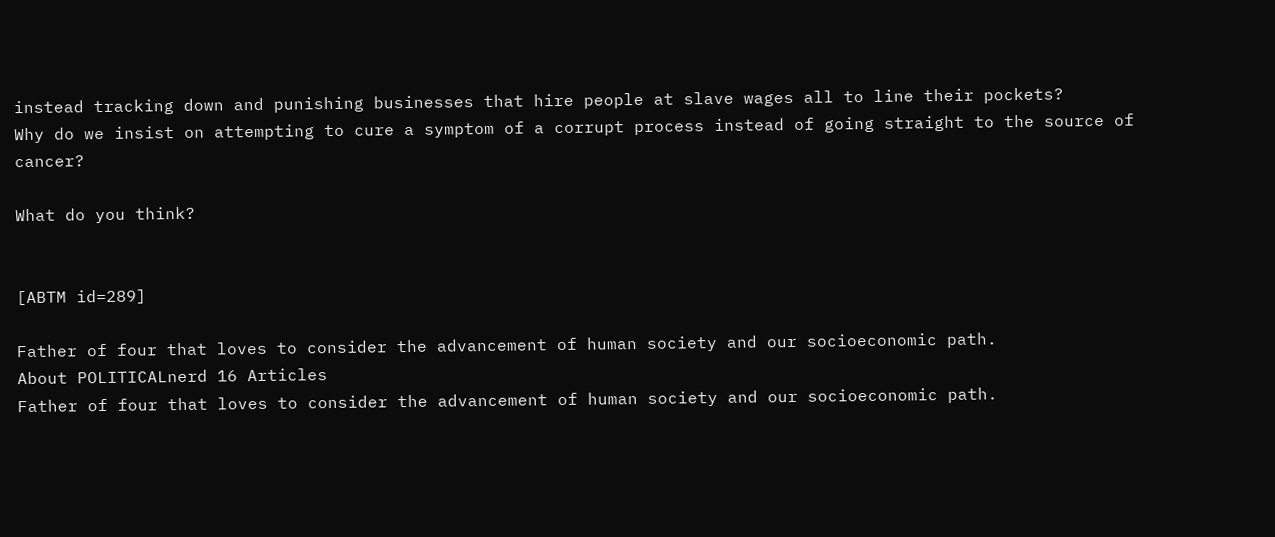instead tracking down and punishing businesses that hire people at slave wages all to line their pockets?
Why do we insist on attempting to cure a symptom of a corrupt process instead of going straight to the source of cancer?

What do you think?


[ABTM id=289]

Father of four that loves to consider the advancement of human society and our socioeconomic path.
About POLITICALnerd 16 Articles
Father of four that loves to consider the advancement of human society and our socioeconomic path.